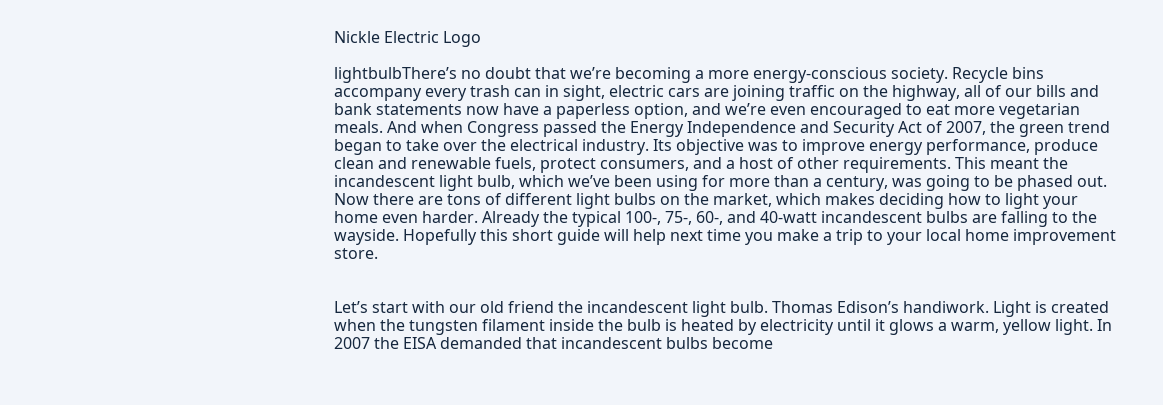Nickle Electric Logo

lightbulbThere’s no doubt that we’re becoming a more energy-conscious society. Recycle bins accompany every trash can in sight, electric cars are joining traffic on the highway, all of our bills and bank statements now have a paperless option, and we’re even encouraged to eat more vegetarian meals. And when Congress passed the Energy Independence and Security Act of 2007, the green trend began to take over the electrical industry. Its objective was to improve energy performance, produce clean and renewable fuels, protect consumers, and a host of other requirements. This meant the incandescent light bulb, which we’ve been using for more than a century, was going to be phased out. Now there are tons of different light bulbs on the market, which makes deciding how to light your home even harder. Already the typical 100-, 75-, 60-, and 40-watt incandescent bulbs are falling to the wayside. Hopefully this short guide will help next time you make a trip to your local home improvement store.


Let’s start with our old friend the incandescent light bulb. Thomas Edison’s handiwork. Light is created when the tungsten filament inside the bulb is heated by electricity until it glows a warm, yellow light. In 2007 the EISA demanded that incandescent bulbs become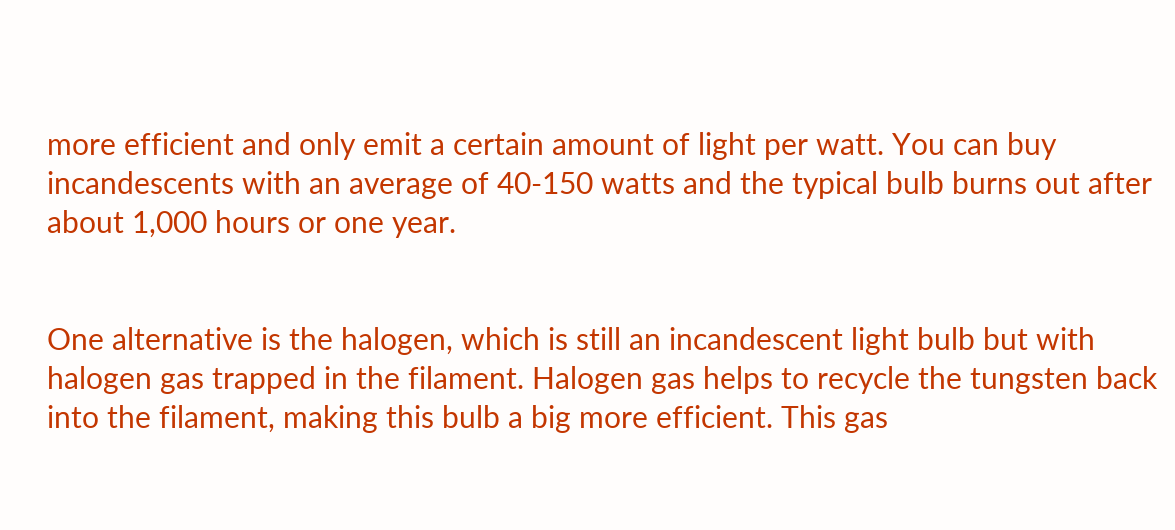more efficient and only emit a certain amount of light per watt. You can buy incandescents with an average of 40-150 watts and the typical bulb burns out after about 1,000 hours or one year.


One alternative is the halogen, which is still an incandescent light bulb but with halogen gas trapped in the filament. Halogen gas helps to recycle the tungsten back into the filament, making this bulb a big more efficient. This gas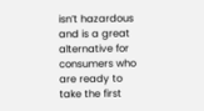isn’t hazardous and is a great alternative for consumers who are ready to take the first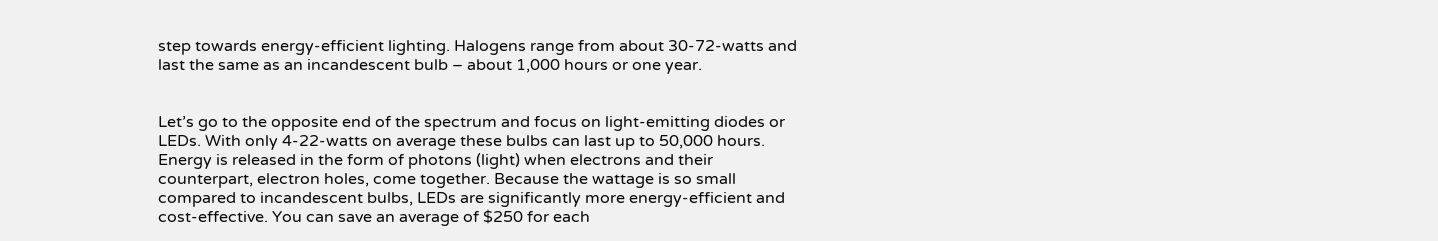step towards energy-efficient lighting. Halogens range from about 30-72-watts and last the same as an incandescent bulb – about 1,000 hours or one year.


Let’s go to the opposite end of the spectrum and focus on light-emitting diodes or LEDs. With only 4-22-watts on average these bulbs can last up to 50,000 hours. Energy is released in the form of photons (light) when electrons and their counterpart, electron holes, come together. Because the wattage is so small compared to incandescent bulbs, LEDs are significantly more energy-efficient and cost-effective. You can save an average of $250 for each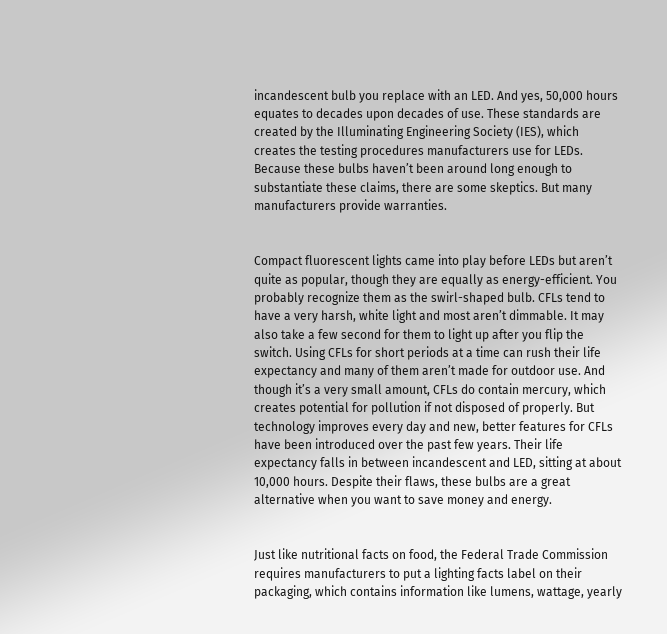incandescent bulb you replace with an LED. And yes, 50,000 hours equates to decades upon decades of use. These standards are created by the Illuminating Engineering Society (IES), which creates the testing procedures manufacturers use for LEDs. Because these bulbs haven’t been around long enough to substantiate these claims, there are some skeptics. But many manufacturers provide warranties.


Compact fluorescent lights came into play before LEDs but aren’t quite as popular, though they are equally as energy-efficient. You probably recognize them as the swirl-shaped bulb. CFLs tend to have a very harsh, white light and most aren’t dimmable. It may also take a few second for them to light up after you flip the switch. Using CFLs for short periods at a time can rush their life expectancy and many of them aren’t made for outdoor use. And though it’s a very small amount, CFLs do contain mercury, which creates potential for pollution if not disposed of properly. But technology improves every day and new, better features for CFLs have been introduced over the past few years. Their life expectancy falls in between incandescent and LED, sitting at about 10,000 hours. Despite their flaws, these bulbs are a great alternative when you want to save money and energy.


Just like nutritional facts on food, the Federal Trade Commission requires manufacturers to put a lighting facts label on their packaging, which contains information like lumens, wattage, yearly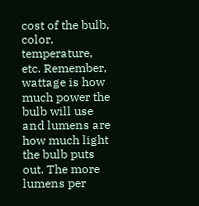cost of the bulb, color, temperature, etc. Remember, wattage is how much power the bulb will use and lumens are how much light the bulb puts out. The more lumens per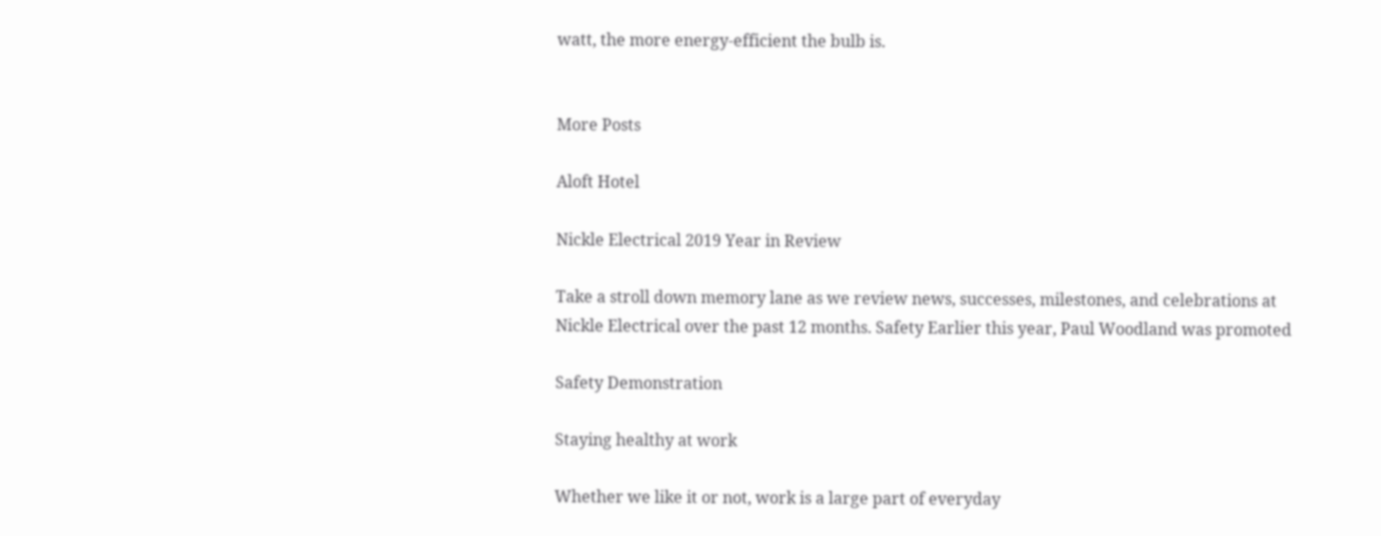watt, the more energy-efficient the bulb is.


More Posts

Aloft Hotel

Nickle Electrical 2019 Year in Review

Take a stroll down memory lane as we review news, successes, milestones, and celebrations at Nickle Electrical over the past 12 months. Safety Earlier this year, Paul Woodland was promoted

Safety Demonstration

Staying healthy at work

Whether we like it or not, work is a large part of everyday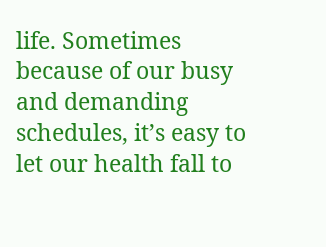life. Sometimes because of our busy and demanding schedules, it’s easy to let our health fall to